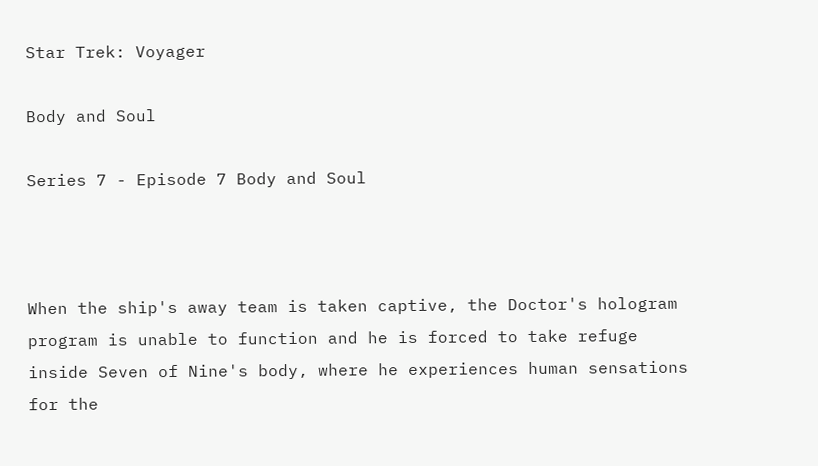Star Trek: Voyager

Body and Soul

Series 7 - Episode 7 Body and Soul



When the ship's away team is taken captive, the Doctor's hologram program is unable to function and he is forced to take refuge inside Seven of Nine's body, where he experiences human sensations for the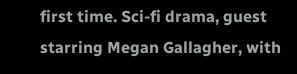first time. Sci-fi drama, guest starring Megan Gallagher, with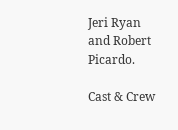Jeri Ryan and Robert Picardo.

Cast & Crew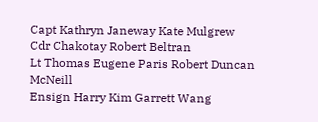Capt Kathryn Janeway Kate Mulgrew
Cdr Chakotay Robert Beltran
Lt Thomas Eugene Paris Robert Duncan McNeill
Ensign Harry Kim Garrett Wang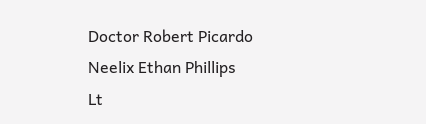Doctor Robert Picardo
Neelix Ethan Phillips
Lt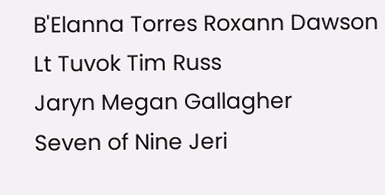B'Elanna Torres Roxann Dawson
Lt Tuvok Tim Russ
Jaryn Megan Gallagher
Seven of Nine Jeri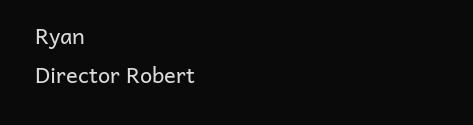Ryan
Director Robert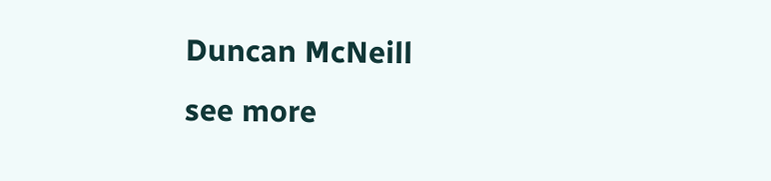Duncan McNeill
see more